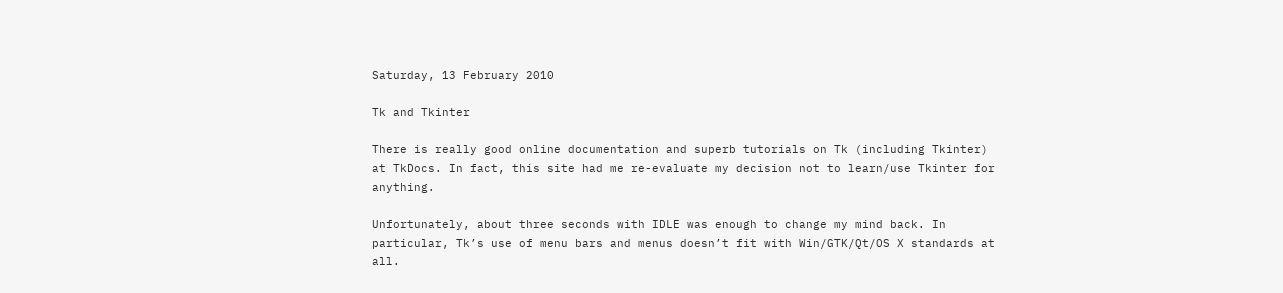Saturday, 13 February 2010

Tk and Tkinter

There is really good online documentation and superb tutorials on Tk (including Tkinter) at TkDocs. In fact, this site had me re-evaluate my decision not to learn/use Tkinter for anything.

Unfortunately, about three seconds with IDLE was enough to change my mind back. In particular, Tk’s use of menu bars and menus doesn’t fit with Win/GTK/Qt/OS X standards at all.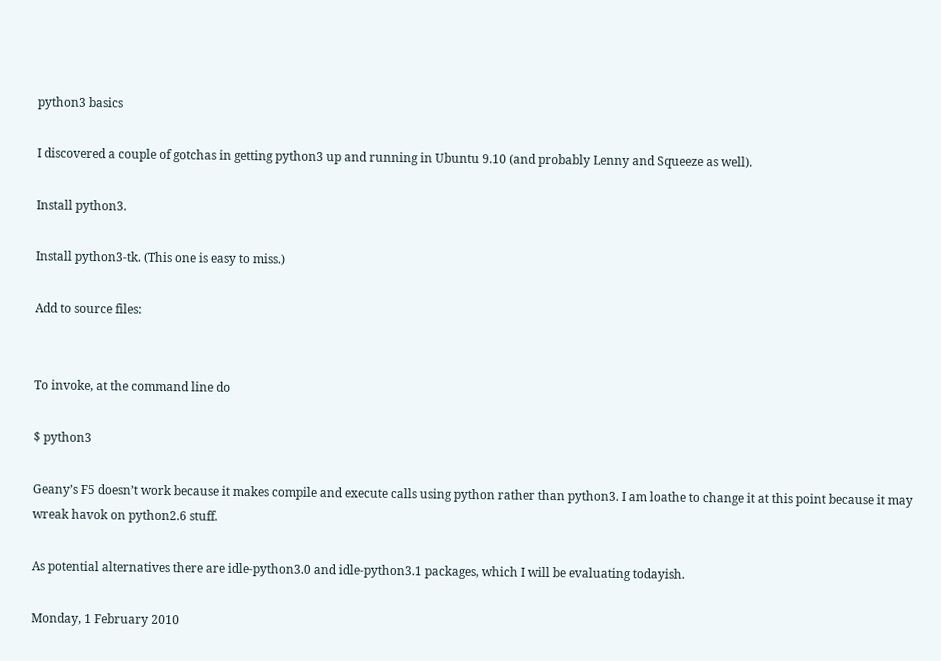python3 basics

I discovered a couple of gotchas in getting python3 up and running in Ubuntu 9.10 (and probably Lenny and Squeeze as well).

Install python3.

Install python3-tk. (This one is easy to miss.)

Add to source files:


To invoke, at the command line do

$ python3

Geany’s F5 doesn’t work because it makes compile and execute calls using python rather than python3. I am loathe to change it at this point because it may wreak havok on python2.6 stuff.

As potential alternatives there are idle-python3.0 and idle-python3.1 packages, which I will be evaluating todayish.

Monday, 1 February 2010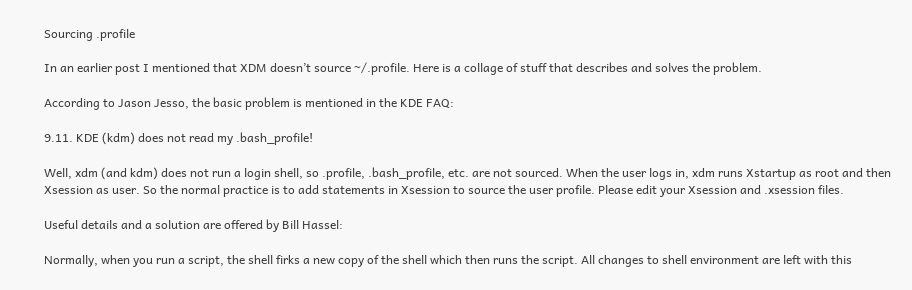Sourcing .profile

In an earlier post I mentioned that XDM doesn’t source ~/.profile. Here is a collage of stuff that describes and solves the problem.

According to Jason Jesso, the basic problem is mentioned in the KDE FAQ:

9.11. KDE (kdm) does not read my .bash_profile!

Well, xdm (and kdm) does not run a login shell, so .profile, .bash_profile, etc. are not sourced. When the user logs in, xdm runs Xstartup as root and then Xsession as user. So the normal practice is to add statements in Xsession to source the user profile. Please edit your Xsession and .xsession files.

Useful details and a solution are offered by Bill Hassel:

Normally, when you run a script, the shell firks a new copy of the shell which then runs the script. All changes to shell environment are left with this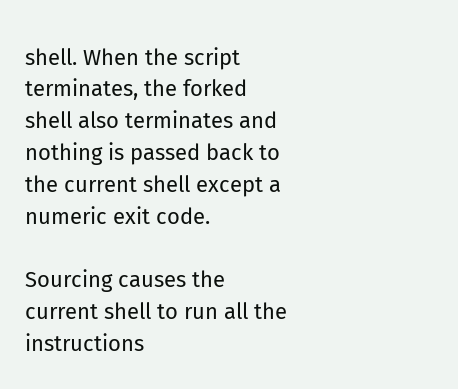shell. When the script terminates, the forked shell also terminates and nothing is passed back to the current shell except a numeric exit code.

Sourcing causes the current shell to run all the instructions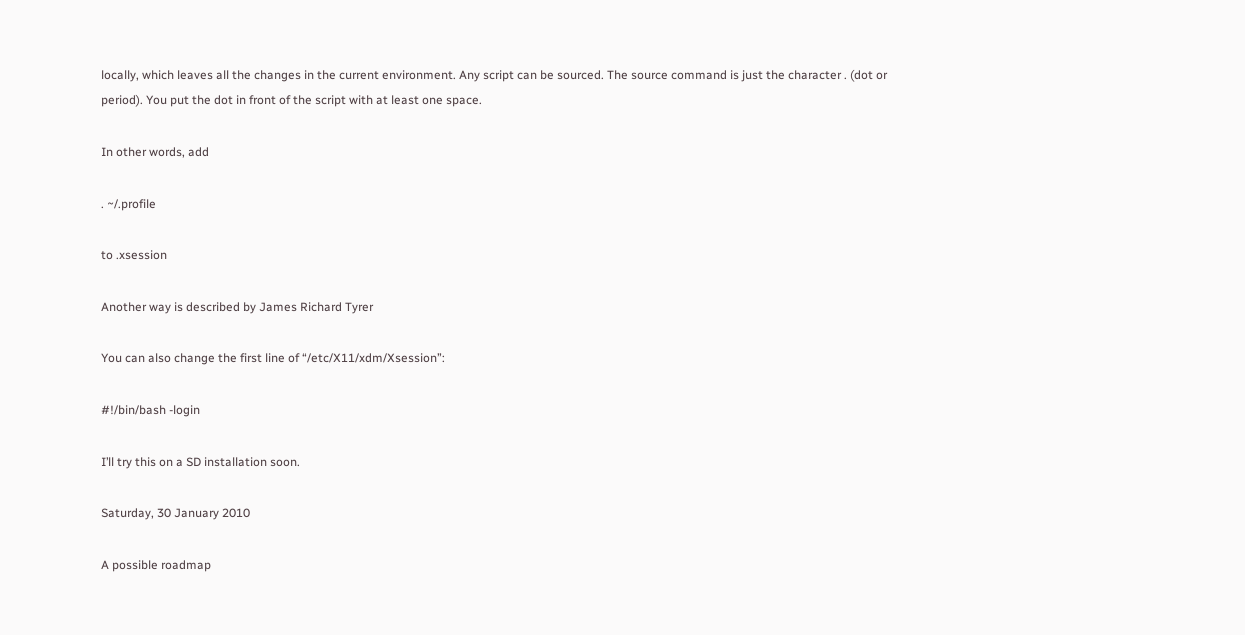locally, which leaves all the changes in the current environment. Any script can be sourced. The source command is just the character . (dot or period). You put the dot in front of the script with at least one space.

In other words, add

. ~/.profile

to .xsession

Another way is described by James Richard Tyrer

You can also change the first line of “/etc/X11/xdm/Xsession”:

#!/bin/bash -login

I’ll try this on a SD installation soon.

Saturday, 30 January 2010

A possible roadmap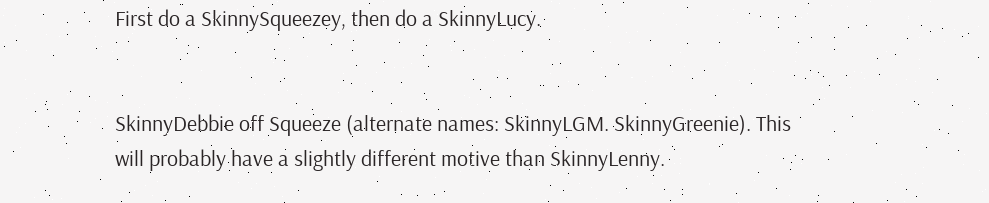First do a SkinnySqueezey, then do a SkinnyLucy.


SkinnyDebbie off Squeeze (alternate names: SkinnyLGM. SkinnyGreenie). This will probably have a slightly different motive than SkinnyLenny.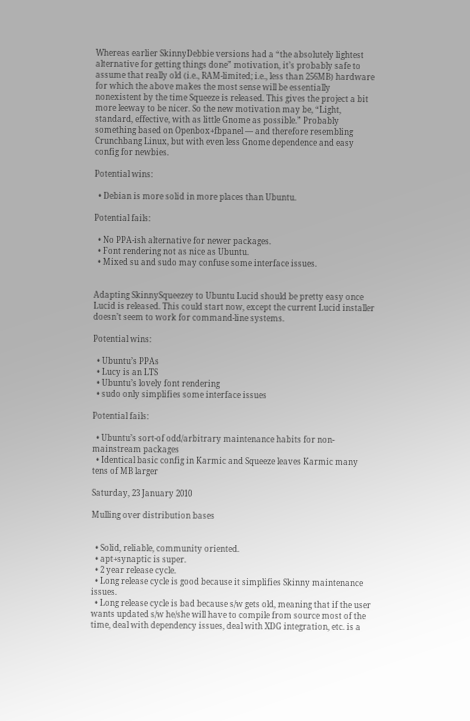Whereas earlier SkinnyDebbie versions had a “the absolutely lightest alternative for getting things done” motivation, it’s probably safe to assume that really old (i.e., RAM-limited; i.e., less than 256MB) hardware for which the above makes the most sense will be essentially nonexistent by the time Squeeze is released. This gives the project a bit more leeway to be nicer. So the new motivation may be, “Light, standard, effective, with as little Gnome as possible.” Probably something based on Openbox+fbpanel — and therefore resembling Crunchbang Linux, but with even less Gnome dependence and easy config for newbies.

Potential wins:

  • Debian is more solid in more places than Ubuntu.

Potential fails:

  • No PPA-ish alternative for newer packages.
  • Font rendering not as nice as Ubuntu.
  • Mixed su and sudo may confuse some interface issues.


Adapting SkinnySqueezey to Ubuntu Lucid should be pretty easy once Lucid is released. This could start now, except the current Lucid installer doesn’t seem to work for command-line systems.

Potential wins:

  • Ubuntu’s PPAs
  • Lucy is an LTS
  • Ubuntu’s lovely font rendering
  • sudo only simplifies some interface issues

Potential fails:

  • Ubuntu’s sort-of odd/arbitrary maintenance habits for non-mainstream packages
  • Identical basic config in Karmic and Squeeze leaves Karmic many tens of MB larger

Saturday, 23 January 2010

Mulling over distribution bases


  • Solid, reliable, community oriented.
  • apt+synaptic is super.
  • 2 year release cycle.
  • Long release cycle is good because it simplifies Skinny maintenance issues.
  • Long release cycle is bad because s/w gets old, meaning that if the user wants updated s/w he/she will have to compile from source most of the time, deal with dependency issues, deal with XDG integration, etc. is a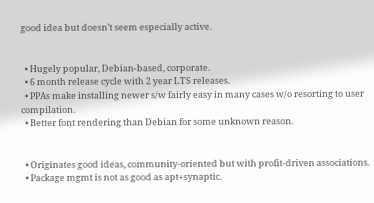good idea but doesn’t seem especially active.


  • Hugely popular, Debian-based, corporate.
  • 6 month release cycle with 2 year LTS releases.
  • PPAs make installing newer s/w fairly easy in many cases w/o resorting to user compilation.
  • Better font rendering than Debian for some unknown reason.


  • Originates good ideas, community-oriented but with profit-driven associations.
  • Package mgmt is not as good as apt+synaptic.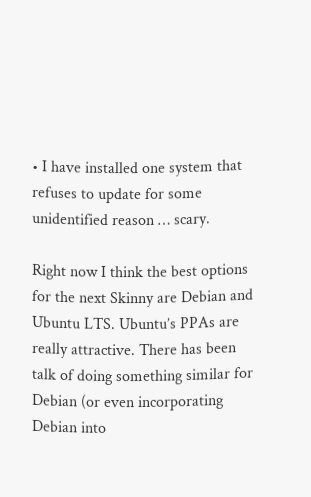• I have installed one system that refuses to update for some unidentified reason … scary.

Right now I think the best options for the next Skinny are Debian and Ubuntu LTS. Ubuntu’s PPAs are really attractive. There has been talk of doing something similar for Debian (or even incorporating Debian into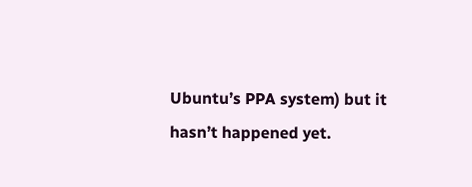Ubuntu’s PPA system) but it hasn’t happened yet.